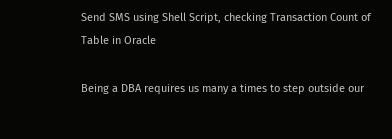Send SMS using Shell Script, checking Transaction Count of Table in Oracle

Being a DBA requires us many a times to step outside our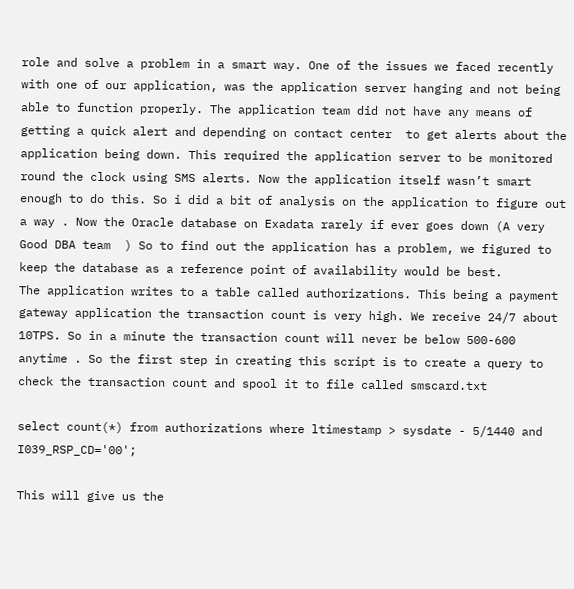role and solve a problem in a smart way. One of the issues we faced recently with one of our application, was the application server hanging and not being able to function properly. The application team did not have any means of getting a quick alert and depending on contact center  to get alerts about the application being down. This required the application server to be monitored round the clock using SMS alerts. Now the application itself wasn’t smart enough to do this. So i did a bit of analysis on the application to figure out a way . Now the Oracle database on Exadata rarely if ever goes down (A very Good DBA team  ) So to find out the application has a problem, we figured to keep the database as a reference point of availability would be best.
The application writes to a table called authorizations. This being a payment gateway application the transaction count is very high. We receive 24/7 about 10TPS. So in a minute the transaction count will never be below 500-600 anytime . So the first step in creating this script is to create a query to check the transaction count and spool it to file called smscard.txt

select count(*) from authorizations where ltimestamp > sysdate - 5/1440 and I039_RSP_CD='00';

This will give us the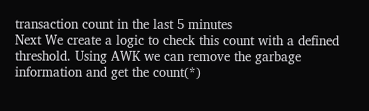transaction count in the last 5 minutes
Next We create a logic to check this count with a defined threshold. Using AWK we can remove the garbage information and get the count(*)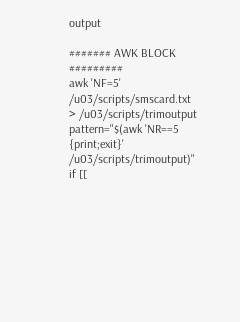output

####### AWK BLOCK #########
awk 'NF=5' /u03/scripts/smscard.txt > /u03/scripts/trimoutput
pattern="$(awk 'NR==5 {print;exit}' /u03/scripts/trimoutput)"
if [[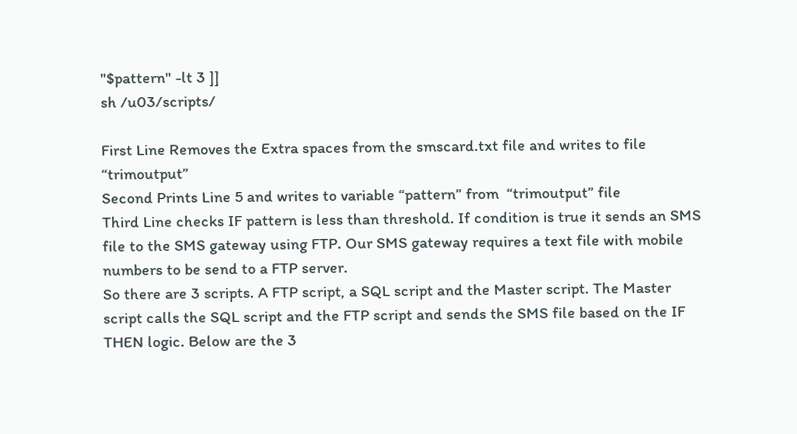"$pattern" -lt 3 ]]
sh /u03/scripts/

First Line Removes the Extra spaces from the smscard.txt file and writes to file “trimoutput”
Second Prints Line 5 and writes to variable “pattern” from  “trimoutput” file
Third Line checks IF pattern is less than threshold. If condition is true it sends an SMS file to the SMS gateway using FTP. Our SMS gateway requires a text file with mobile numbers to be send to a FTP server.
So there are 3 scripts. A FTP script, a SQL script and the Master script. The Master script calls the SQL script and the FTP script and sends the SMS file based on the IF THEN logic. Below are the 3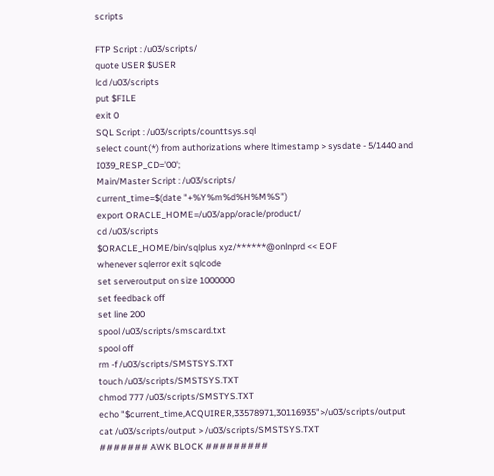scripts

FTP Script : /u03/scripts/
quote USER $USER
lcd /u03/scripts
put $FILE
exit 0
SQL Script : /u03/scripts/counttsys.sql
select count(*) from authorizations where ltimestamp > sysdate - 5/1440 and I039_RESP_CD='00';
Main/Master Script : /u03/scripts/
current_time=$(date "+%Y%m%d%H%M%S")
export ORACLE_HOME=/u03/app/oracle/product/
cd /u03/scripts
$ORACLE_HOME/bin/sqlplus xyz/******@onlnprd << EOF
whenever sqlerror exit sqlcode
set serveroutput on size 1000000
set feedback off
set line 200
spool /u03/scripts/smscard.txt
spool off
rm -f /u03/scripts/SMSTSYS.TXT
touch /u03/scripts/SMSTSYS.TXT
chmod 777 /u03/scripts/SMSTYS.TXT
echo "$current_time,ACQUIRER,33578971,30116935">/u03/scripts/output
cat /u03/scripts/output > /u03/scripts/SMSTSYS.TXT
####### AWK BLOCK #########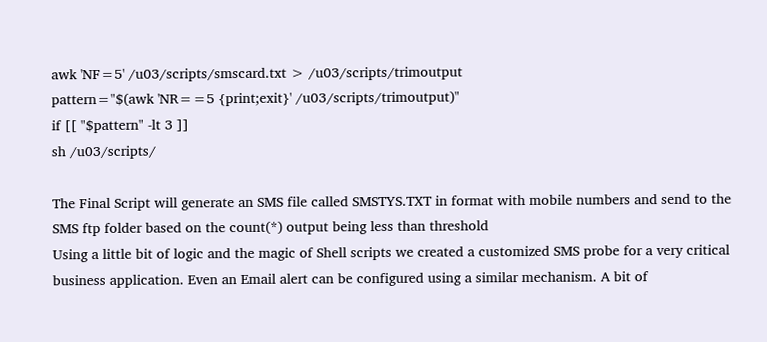awk 'NF=5' /u03/scripts/smscard.txt > /u03/scripts/trimoutput
pattern="$(awk 'NR==5 {print;exit}' /u03/scripts/trimoutput)"
if [[ "$pattern" -lt 3 ]]
sh /u03/scripts/

The Final Script will generate an SMS file called SMSTYS.TXT in format with mobile numbers and send to the SMS ftp folder based on the count(*) output being less than threshold
Using a little bit of logic and the magic of Shell scripts we created a customized SMS probe for a very critical business application. Even an Email alert can be configured using a similar mechanism. A bit of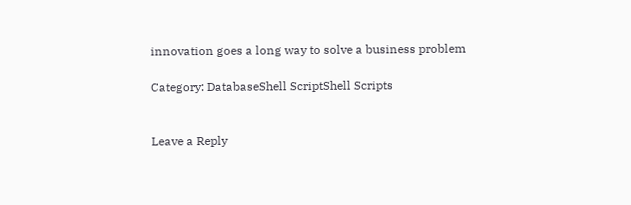innovation goes a long way to solve a business problem

Category: DatabaseShell ScriptShell Scripts


Leave a Reply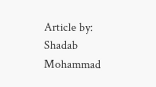Article by: Shadab Mohammad